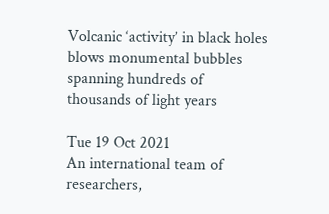Volcanic ‘activity’ in black holes blows monumental bubbles spanning hundreds of thousands of light years

Tue 19 Oct 2021
An international team of researchers,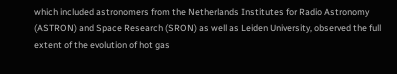which included astronomers from the Netherlands Institutes for Radio Astronomy (ASTRON) and Space Research (SRON) as well as Leiden University, observed the full extent of the evolution of hot gas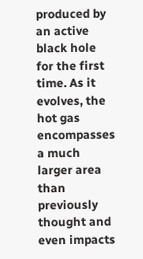produced by an active black hole for the first time. As it evolves, the hot gas encompasses a much larger area than previously thought and even impacts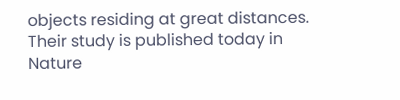objects residing at great distances. Their study is published today in Nature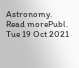Astronomy.
Read morePubl. Tue 19 Oct 2021